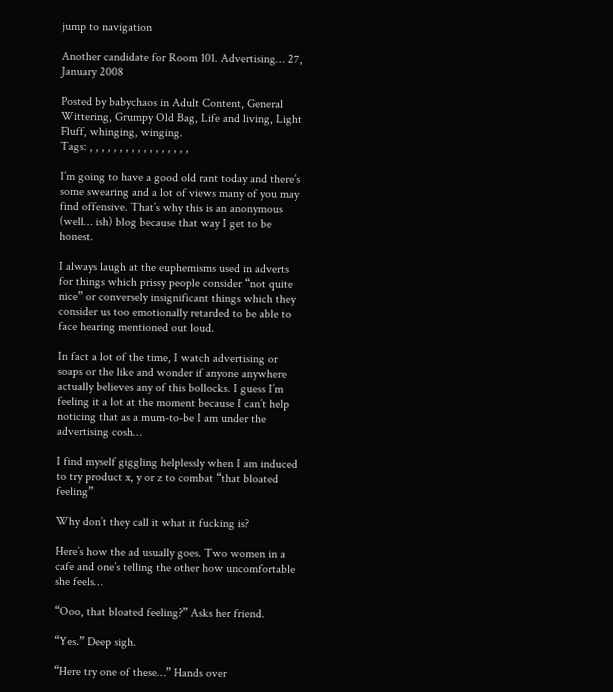jump to navigation

Another candidate for Room 101. Advertising… 27, January 2008

Posted by babychaos in Adult Content, General Wittering, Grumpy Old Bag, Life and living, Light Fluff, whinging, winging.
Tags: , , , , , , , , , , , , , , , , ,

I’m going to have a good old rant today and there’s some swearing and a lot of views many of you may find offensive. That’s why this is an anonymous (well… ish) blog because that way I get to be honest.

I always laugh at the euphemisms used in adverts for things which prissy people consider “not quite nice” or conversely insignificant things which they consider us too emotionally retarded to be able to face hearing mentioned out loud.

In fact a lot of the time, I watch advertising or soaps or the like and wonder if anyone anywhere actually believes any of this bollocks. I guess I’m feeling it a lot at the moment because I can’t help noticing that as a mum-to-be I am under the advertising cosh…

I find myself giggling helplessly when I am induced to try product x, y or z to combat “that bloated feeling”

Why don’t they call it what it fucking is?

Here’s how the ad usually goes. Two women in a cafe and one’s telling the other how uncomfortable she feels…

“Ooo, that bloated feeling?” Asks her friend.

“Yes.” Deep sigh.

“Here try one of these…” Hands over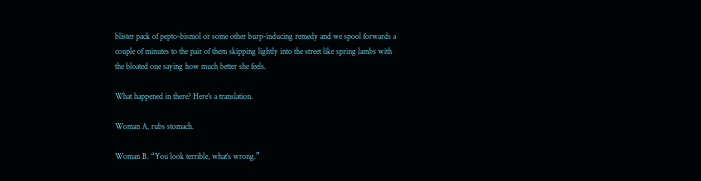blister pack of pepto-bismol or some other burp-inducing remedy and we spool forwards a couple of minutes to the pair of them skipping lightly into the street like spring lambs with the bloated one saying how much better she feels.

What happened in there? Here’s a translation.

Woman A, rubs stomach.

Woman B. “You look terrible, what’s wrong.”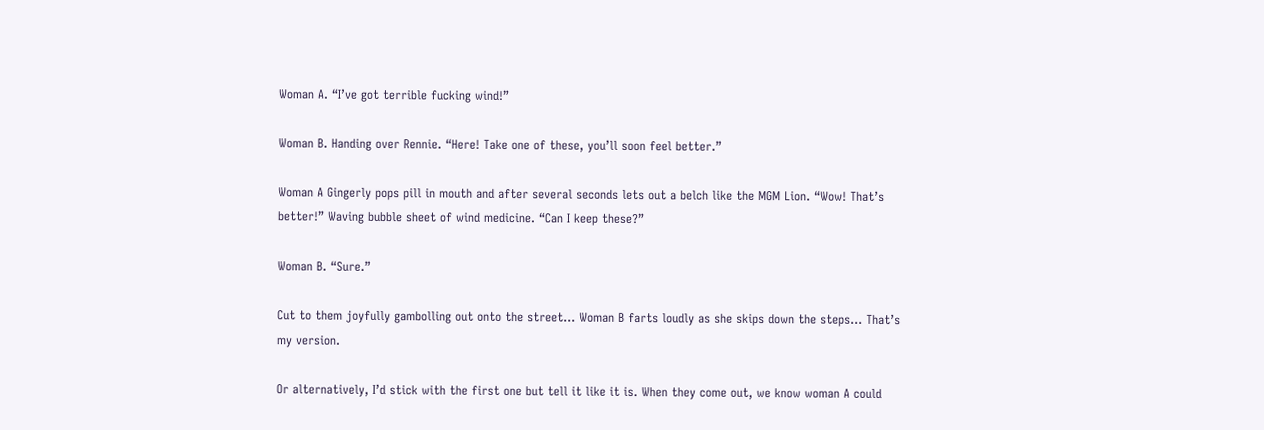Woman A. “I’ve got terrible fucking wind!”

Woman B. Handing over Rennie. “Here! Take one of these, you’ll soon feel better.”

Woman A Gingerly pops pill in mouth and after several seconds lets out a belch like the MGM Lion. “Wow! That’s better!” Waving bubble sheet of wind medicine. “Can I keep these?”

Woman B. “Sure.”

Cut to them joyfully gambolling out onto the street… Woman B farts loudly as she skips down the steps… That’s my version.

Or alternatively, I’d stick with the first one but tell it like it is. When they come out, we know woman A could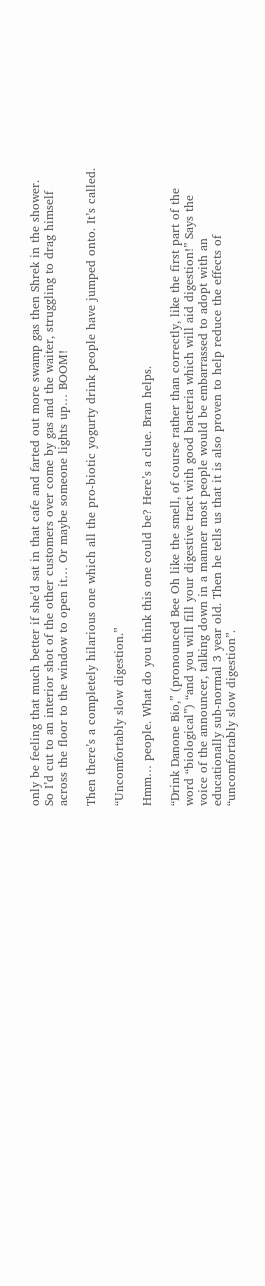only be feeling that much better if she’d sat in that cafe and farted out more swamp gas then Shrek in the shower. So I’d cut to an interior shot of the other customers over come by gas and the waiter, struggling to drag himself across the floor to the window to open it… Or maybe someone lights up… BOOM!

Then there’s a completely hilarious one which all the pro-biotic yogurty drink people have jumped onto. It’s called.

“Uncomfortably slow digestion.”

Hmm… people. What do you think this one could be? Here’s a clue. Bran helps.

“Drink Danone Bio,” (pronounced Bee Oh like the smell, of course rather than correctly, like the first part of the word “biological”) “and you will fill your digestive tract with good bacteria which will aid digestion!” Says the voice of the announcer, talking down in a manner most people would be embarrassed to adopt with an educationally sub-normal 3 year old. Then he tells us that it is also proven to help reduce the effects of “uncomfortably slow digestion”.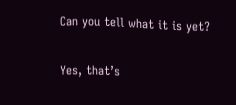Can you tell what it is yet?

Yes, that’s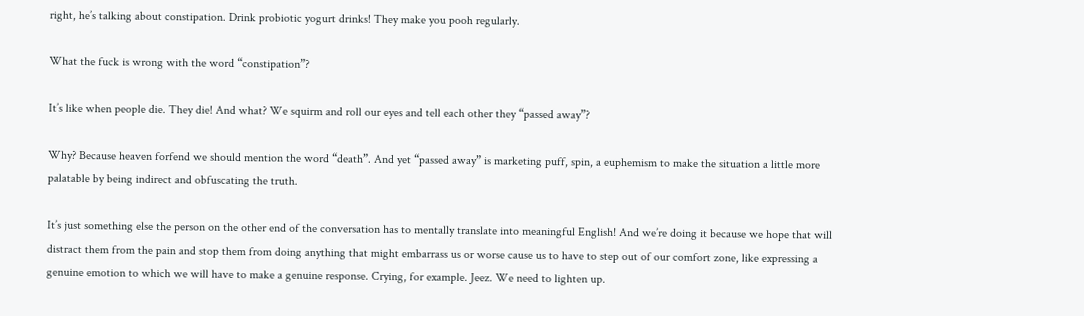right, he’s talking about constipation. Drink probiotic yogurt drinks! They make you pooh regularly.

What the fuck is wrong with the word “constipation”?

It’s like when people die. They die! And what? We squirm and roll our eyes and tell each other they “passed away”?

Why? Because heaven forfend we should mention the word “death”. And yet “passed away” is marketing puff, spin, a euphemism to make the situation a little more palatable by being indirect and obfuscating the truth.

It’s just something else the person on the other end of the conversation has to mentally translate into meaningful English! And we’re doing it because we hope that will distract them from the pain and stop them from doing anything that might embarrass us or worse cause us to have to step out of our comfort zone, like expressing a genuine emotion to which we will have to make a genuine response. Crying, for example. Jeez. We need to lighten up.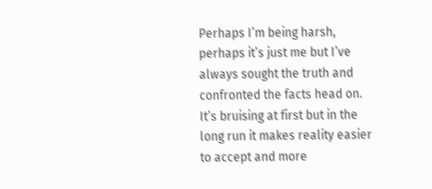Perhaps I’m being harsh, perhaps it’s just me but I’ve always sought the truth and confronted the facts head on. It’s bruising at first but in the long run it makes reality easier to accept and more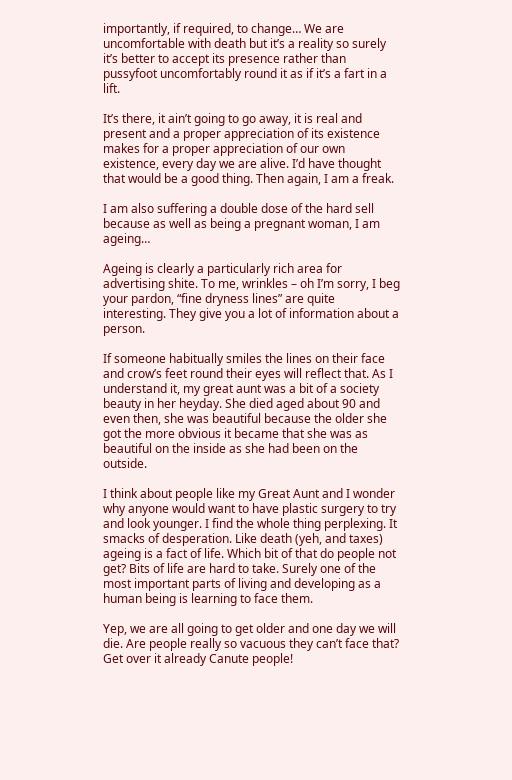importantly, if required, to change… We are uncomfortable with death but it’s a reality so surely it’s better to accept its presence rather than pussyfoot uncomfortably round it as if it’s a fart in a lift.

It’s there, it ain’t going to go away, it is real and present and a proper appreciation of its existence makes for a proper appreciation of our own existence, every day we are alive. I’d have thought that would be a good thing. Then again, I am a freak.

I am also suffering a double dose of the hard sell because as well as being a pregnant woman, I am ageing…

Ageing is clearly a particularly rich area for advertising shite. To me, wrinkles – oh I’m sorry, I beg your pardon, “fine dryness lines” are quite interesting. They give you a lot of information about a person.

If someone habitually smiles the lines on their face and crow’s feet round their eyes will reflect that. As I understand it, my great aunt was a bit of a society beauty in her heyday. She died aged about 90 and even then, she was beautiful because the older she got the more obvious it became that she was as beautiful on the inside as she had been on the outside.

I think about people like my Great Aunt and I wonder why anyone would want to have plastic surgery to try and look younger. I find the whole thing perplexing. It smacks of desperation. Like death (yeh, and taxes) ageing is a fact of life. Which bit of that do people not get? Bits of life are hard to take. Surely one of the most important parts of living and developing as a human being is learning to face them.

Yep, we are all going to get older and one day we will die. Are people really so vacuous they can’t face that? Get over it already Canute people!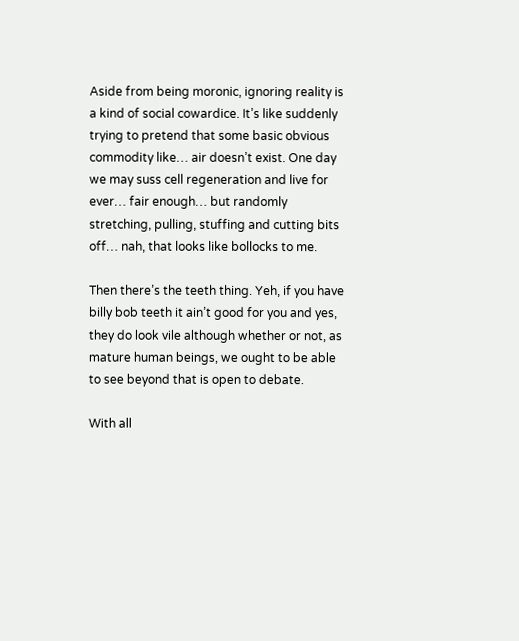Aside from being moronic, ignoring reality is a kind of social cowardice. It’s like suddenly trying to pretend that some basic obvious commodity like… air doesn’t exist. One day we may suss cell regeneration and live for ever… fair enough… but randomly stretching, pulling, stuffing and cutting bits off… nah, that looks like bollocks to me.

Then there’s the teeth thing. Yeh, if you have billy bob teeth it ain’t good for you and yes, they do look vile although whether or not, as mature human beings, we ought to be able to see beyond that is open to debate.

With all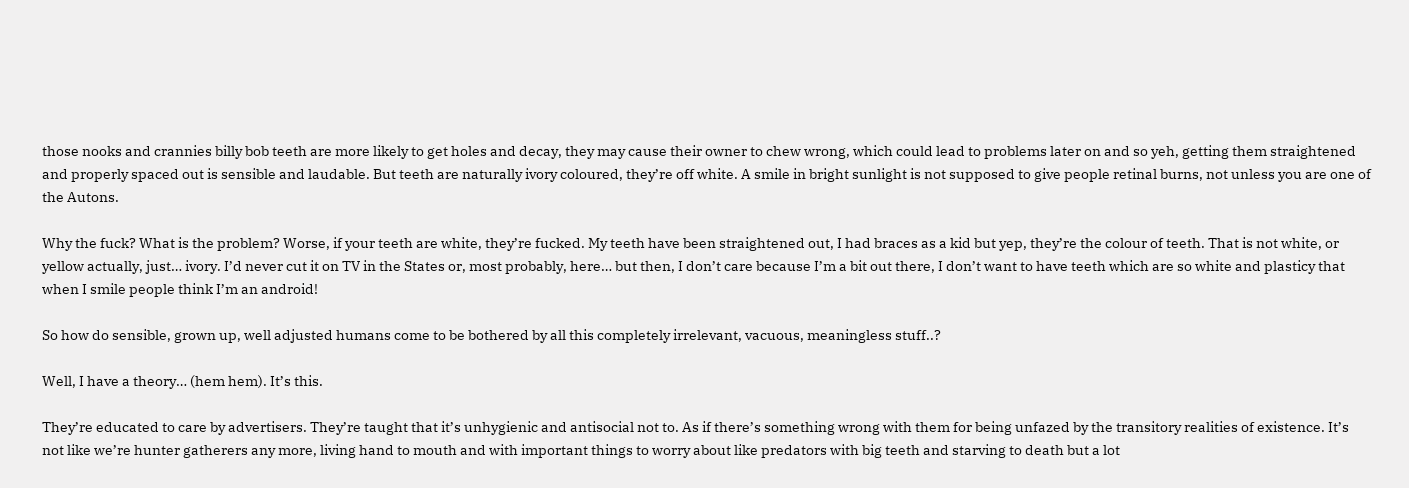those nooks and crannies billy bob teeth are more likely to get holes and decay, they may cause their owner to chew wrong, which could lead to problems later on and so yeh, getting them straightened and properly spaced out is sensible and laudable. But teeth are naturally ivory coloured, they’re off white. A smile in bright sunlight is not supposed to give people retinal burns, not unless you are one of the Autons.

Why the fuck? What is the problem? Worse, if your teeth are white, they’re fucked. My teeth have been straightened out, I had braces as a kid but yep, they’re the colour of teeth. That is not white, or yellow actually, just… ivory. I’d never cut it on TV in the States or, most probably, here… but then, I don’t care because I’m a bit out there, I don’t want to have teeth which are so white and plasticy that when I smile people think I’m an android!

So how do sensible, grown up, well adjusted humans come to be bothered by all this completely irrelevant, vacuous, meaningless stuff..?

Well, I have a theory… (hem hem). It’s this.

They’re educated to care by advertisers. They’re taught that it’s unhygienic and antisocial not to. As if there’s something wrong with them for being unfazed by the transitory realities of existence. It’s not like we’re hunter gatherers any more, living hand to mouth and with important things to worry about like predators with big teeth and starving to death but a lot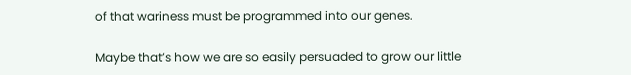of that wariness must be programmed into our genes.

Maybe that’s how we are so easily persuaded to grow our little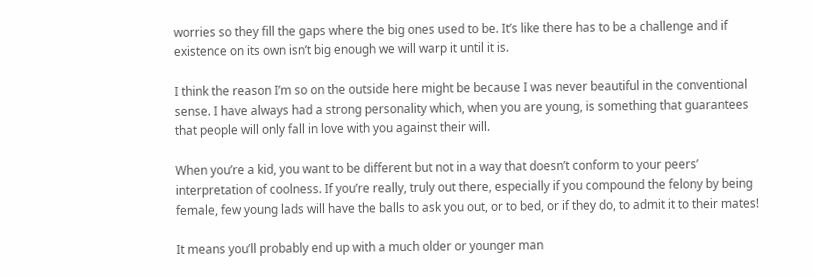worries so they fill the gaps where the big ones used to be. It’s like there has to be a challenge and if existence on its own isn’t big enough we will warp it until it is.

I think the reason I’m so on the outside here might be because I was never beautiful in the conventional sense. I have always had a strong personality which, when you are young, is something that guarantees that people will only fall in love with you against their will.

When you’re a kid, you want to be different but not in a way that doesn’t conform to your peers’ interpretation of coolness. If you’re really, truly out there, especially if you compound the felony by being female, few young lads will have the balls to ask you out, or to bed, or if they do, to admit it to their mates!

It means you’ll probably end up with a much older or younger man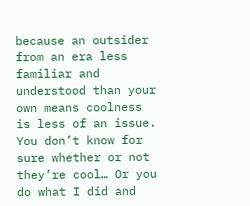because an outsider from an era less familiar and understood than your own means coolness is less of an issue. You don’t know for sure whether or not they’re cool… Or you do what I did and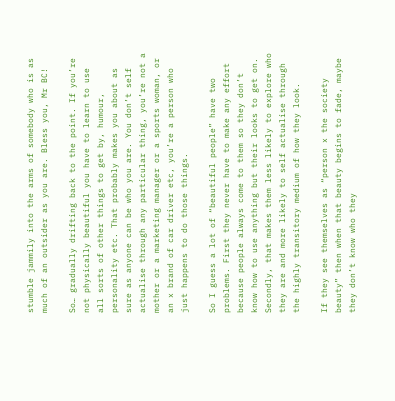stumble jammily into the arms of somebody who is as much of an outsider as you are. Bless you, Mr BC!

So… gradually drifting back to the point. If you’re not physically beautiful you have to learn to use all sorts of other things to get by, humour, personality etc. That probably makes you about as sure as anyone can be who you are. You don’t self actualise through any particular thing, you’re not a mother or a marketing manager or a sports woman, or an x brand of car driver etc, you’re a person who just happens to do those things.

So I guess a lot of “beautiful people” have two problems. First they never have to make any effort because people always come to them so they don’t know how to use anything but their looks to get on. Secondly, that makes them less likely to explore who they are and more likely to self actualise through the highly transitory medium of how they look.

If they see themselves as “person x the society beauty” then when that beauty begins to fade, maybe they don’t know who they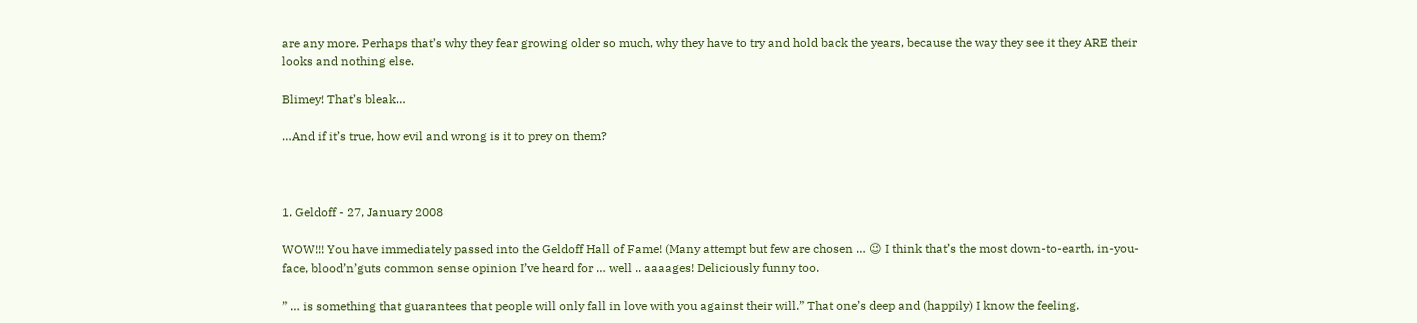are any more. Perhaps that’s why they fear growing older so much, why they have to try and hold back the years, because the way they see it they ARE their looks and nothing else.

Blimey! That’s bleak…

…And if it’s true, how evil and wrong is it to prey on them?



1. Geldoff - 27, January 2008

WOW!!! You have immediately passed into the Geldoff Hall of Fame! (Many attempt but few are chosen … 😉 I think that’s the most down-to-earth, in-you-face, blood’n’guts common sense opinion I’ve heard for … well .. aaaages! Deliciously funny too.

” … is something that guarantees that people will only fall in love with you against their will.” That one’s deep and (happily) I know the feeling.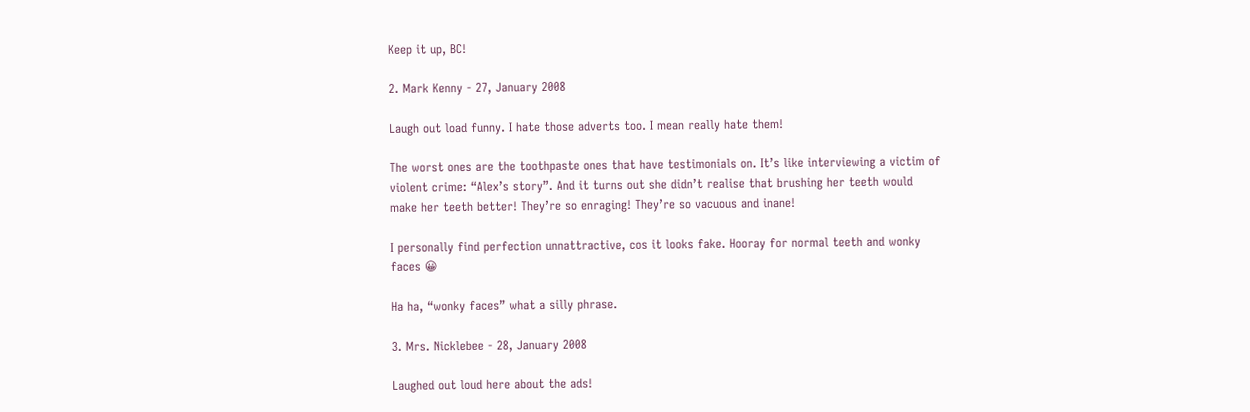Keep it up, BC!

2. Mark Kenny - 27, January 2008

Laugh out load funny. I hate those adverts too. I mean really hate them!

The worst ones are the toothpaste ones that have testimonials on. It’s like interviewing a victim of violent crime: “Alex’s story”. And it turns out she didn’t realise that brushing her teeth would make her teeth better! They’re so enraging! They’re so vacuous and inane!

I personally find perfection unnattractive, cos it looks fake. Hooray for normal teeth and wonky faces 😀

Ha ha, “wonky faces” what a silly phrase.

3. Mrs. Nicklebee - 28, January 2008

Laughed out loud here about the ads!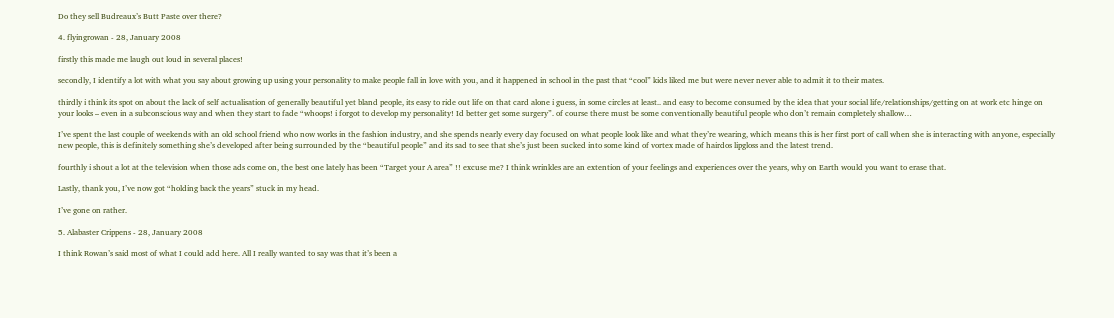Do they sell Budreaux’s Butt Paste over there?

4. flyingrowan - 28, January 2008

firstly this made me laugh out loud in several places!

secondly, I identify a lot with what you say about growing up using your personality to make people fall in love with you, and it happened in school in the past that “cool” kids liked me but were never never able to admit it to their mates.

thirdly i think its spot on about the lack of self actualisation of generally beautiful yet bland people, its easy to ride out life on that card alone i guess, in some circles at least.. and easy to become consumed by the idea that your social life/relationships/getting on at work etc hinge on your looks – even in a subconscious way and when they start to fade “whoops! i forgot to develop my personality! Id better get some surgery”. of course there must be some conventionally beautiful people who don’t remain completely shallow…

I’ve spent the last couple of weekends with an old school friend who now works in the fashion industry, and she spends nearly every day focused on what people look like and what they’re wearing, which means this is her first port of call when she is interacting with anyone, especially new people, this is definitely something she’s developed after being surrounded by the “beautiful people” and its sad to see that she’s just been sucked into some kind of vortex made of hairdos lipgloss and the latest trend.

fourthly i shout a lot at the television when those ads come on, the best one lately has been “Target your A area” !! excuse me? I think wrinkles are an extention of your feelings and experiences over the years, why on Earth would you want to erase that.

Lastly, thank you, I’ve now got “holding back the years” stuck in my head.

I’ve gone on rather.

5. Alabaster Crippens - 28, January 2008

I think Rowan’s said most of what I could add here. All I really wanted to say was that it’s been a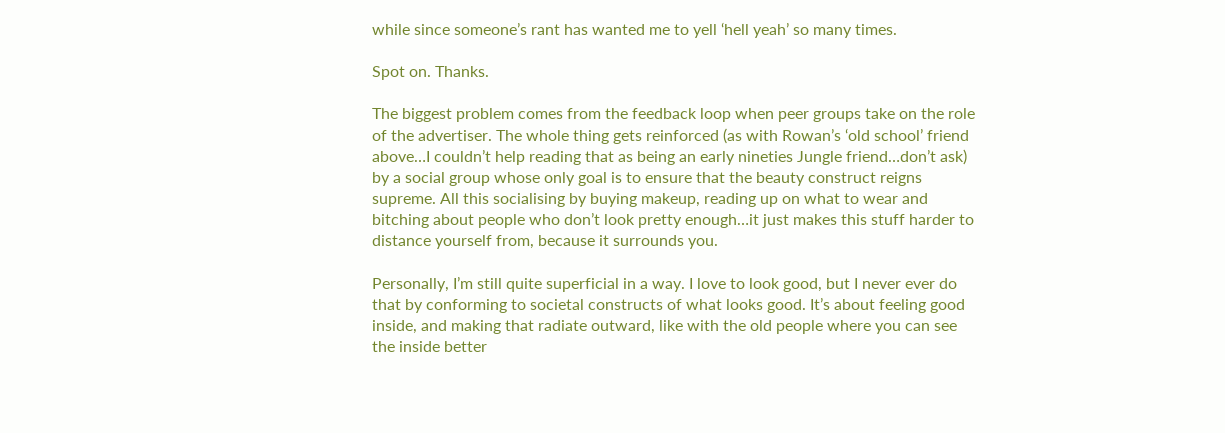while since someone’s rant has wanted me to yell ‘hell yeah’ so many times.

Spot on. Thanks.

The biggest problem comes from the feedback loop when peer groups take on the role of the advertiser. The whole thing gets reinforced (as with Rowan’s ‘old school’ friend above…I couldn’t help reading that as being an early nineties Jungle friend…don’t ask) by a social group whose only goal is to ensure that the beauty construct reigns supreme. All this socialising by buying makeup, reading up on what to wear and bitching about people who don’t look pretty enough…it just makes this stuff harder to distance yourself from, because it surrounds you.

Personally, I’m still quite superficial in a way. I love to look good, but I never ever do that by conforming to societal constructs of what looks good. It’s about feeling good inside, and making that radiate outward, like with the old people where you can see the inside better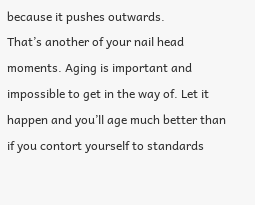because it pushes outwards.
That’s another of your nail head moments. Aging is important and impossible to get in the way of. Let it happen and you’ll age much better than if you contort yourself to standards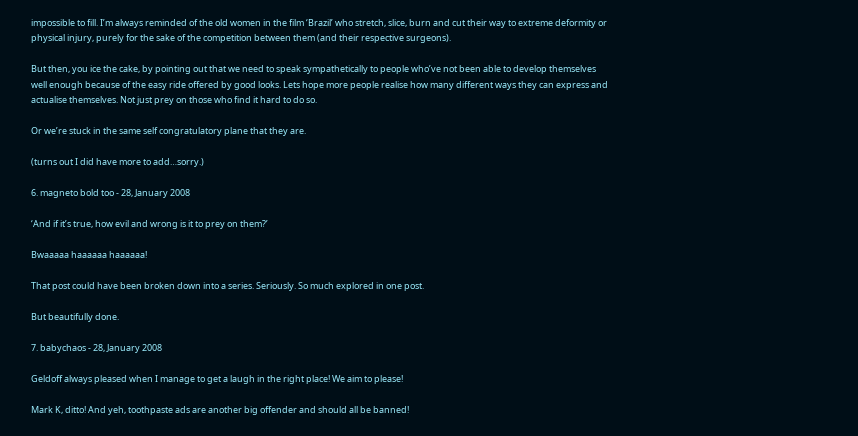impossible to fill. I’m always reminded of the old women in the film ‘Brazil’ who stretch, slice, burn and cut their way to extreme deformity or physical injury, purely for the sake of the competition between them (and their respective surgeons).

But then, you ice the cake, by pointing out that we need to speak sympathetically to people who’ve not been able to develop themselves well enough because of the easy ride offered by good looks. Lets hope more people realise how many different ways they can express and actualise themselves. Not just prey on those who find it hard to do so.

Or we’re stuck in the same self congratulatory plane that they are.

(turns out I did have more to add…sorry.)

6. magneto bold too - 28, January 2008

‘And if it’s true, how evil and wrong is it to prey on them?’

Bwaaaaa haaaaaa haaaaaa!

That post could have been broken down into a series. Seriously. So much explored in one post.

But beautifully done.

7. babychaos - 28, January 2008

Geldoff always pleased when I manage to get a laugh in the right place! We aim to please!

Mark K, ditto! And yeh, toothpaste ads are another big offender and should all be banned!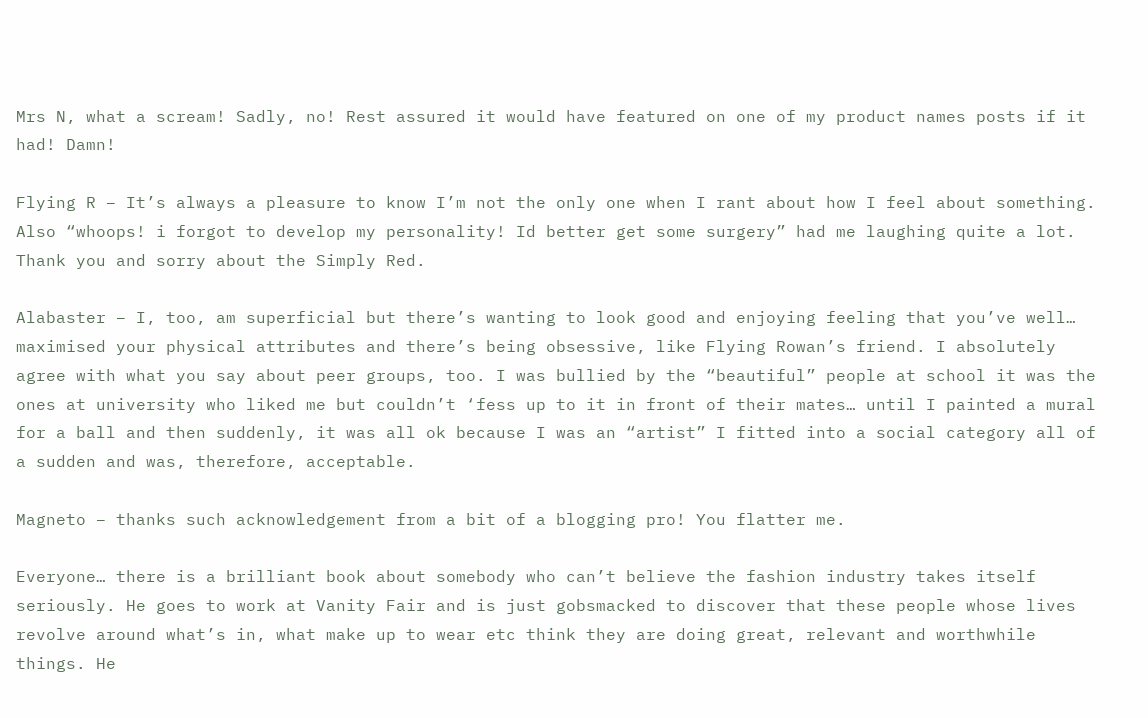Mrs N, what a scream! Sadly, no! Rest assured it would have featured on one of my product names posts if it had! Damn!

Flying R – It’s always a pleasure to know I’m not the only one when I rant about how I feel about something. Also “whoops! i forgot to develop my personality! Id better get some surgery” had me laughing quite a lot. Thank you and sorry about the Simply Red.

Alabaster – I, too, am superficial but there’s wanting to look good and enjoying feeling that you’ve well… maximised your physical attributes and there’s being obsessive, like Flying Rowan’s friend. I absolutely agree with what you say about peer groups, too. I was bullied by the “beautiful” people at school it was the ones at university who liked me but couldn’t ‘fess up to it in front of their mates… until I painted a mural for a ball and then suddenly, it was all ok because I was an “artist” I fitted into a social category all of a sudden and was, therefore, acceptable.

Magneto – thanks such acknowledgement from a bit of a blogging pro! You flatter me.

Everyone… there is a brilliant book about somebody who can’t believe the fashion industry takes itself seriously. He goes to work at Vanity Fair and is just gobsmacked to discover that these people whose lives revolve around what’s in, what make up to wear etc think they are doing great, relevant and worthwhile things. He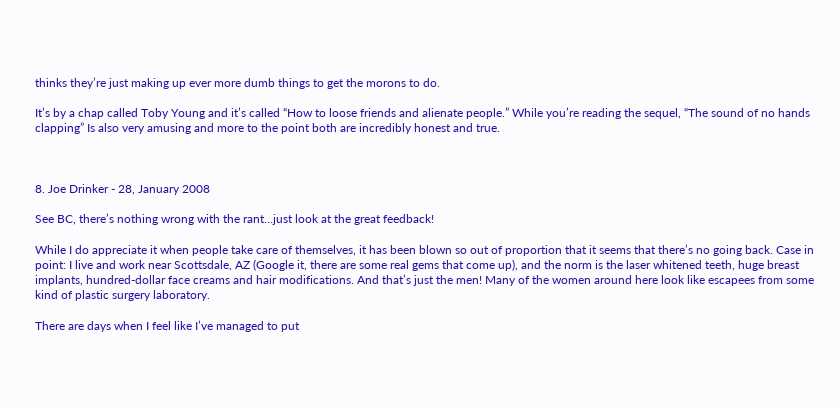thinks they’re just making up ever more dumb things to get the morons to do.

It’s by a chap called Toby Young and it’s called “How to loose friends and alienate people.” While you’re reading the sequel, “The sound of no hands clapping” Is also very amusing and more to the point both are incredibly honest and true.



8. Joe Drinker - 28, January 2008

See BC, there’s nothing wrong with the rant…just look at the great feedback!

While I do appreciate it when people take care of themselves, it has been blown so out of proportion that it seems that there’s no going back. Case in point: I live and work near Scottsdale, AZ (Google it, there are some real gems that come up), and the norm is the laser whitened teeth, huge breast implants, hundred-dollar face creams and hair modifications. And that’s just the men! Many of the women around here look like escapees from some kind of plastic surgery laboratory.

There are days when I feel like I’ve managed to put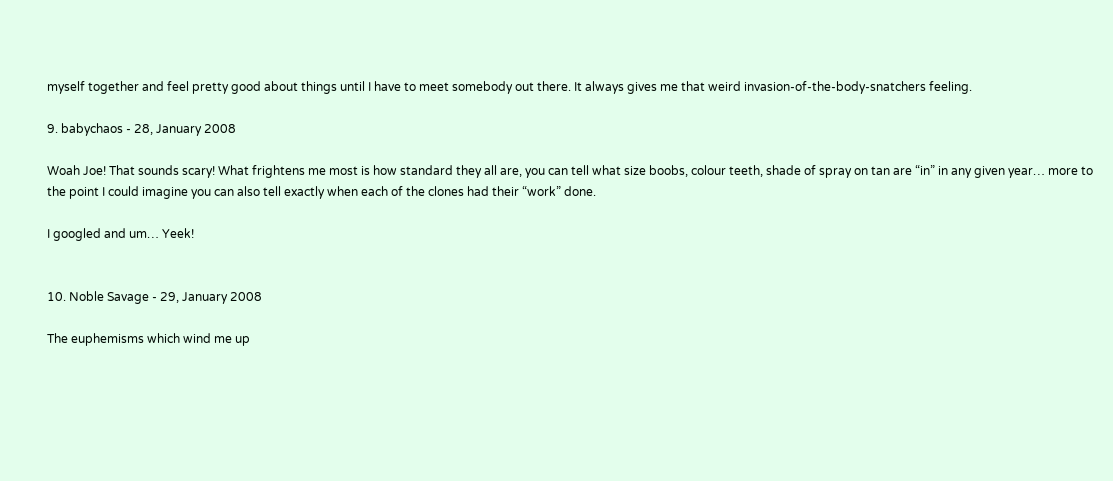myself together and feel pretty good about things until I have to meet somebody out there. It always gives me that weird invasion-of-the-body-snatchers feeling.

9. babychaos - 28, January 2008

Woah Joe! That sounds scary! What frightens me most is how standard they all are, you can tell what size boobs, colour teeth, shade of spray on tan are “in” in any given year… more to the point I could imagine you can also tell exactly when each of the clones had their “work” done.

I googled and um… Yeek!


10. Noble Savage - 29, January 2008

The euphemisms which wind me up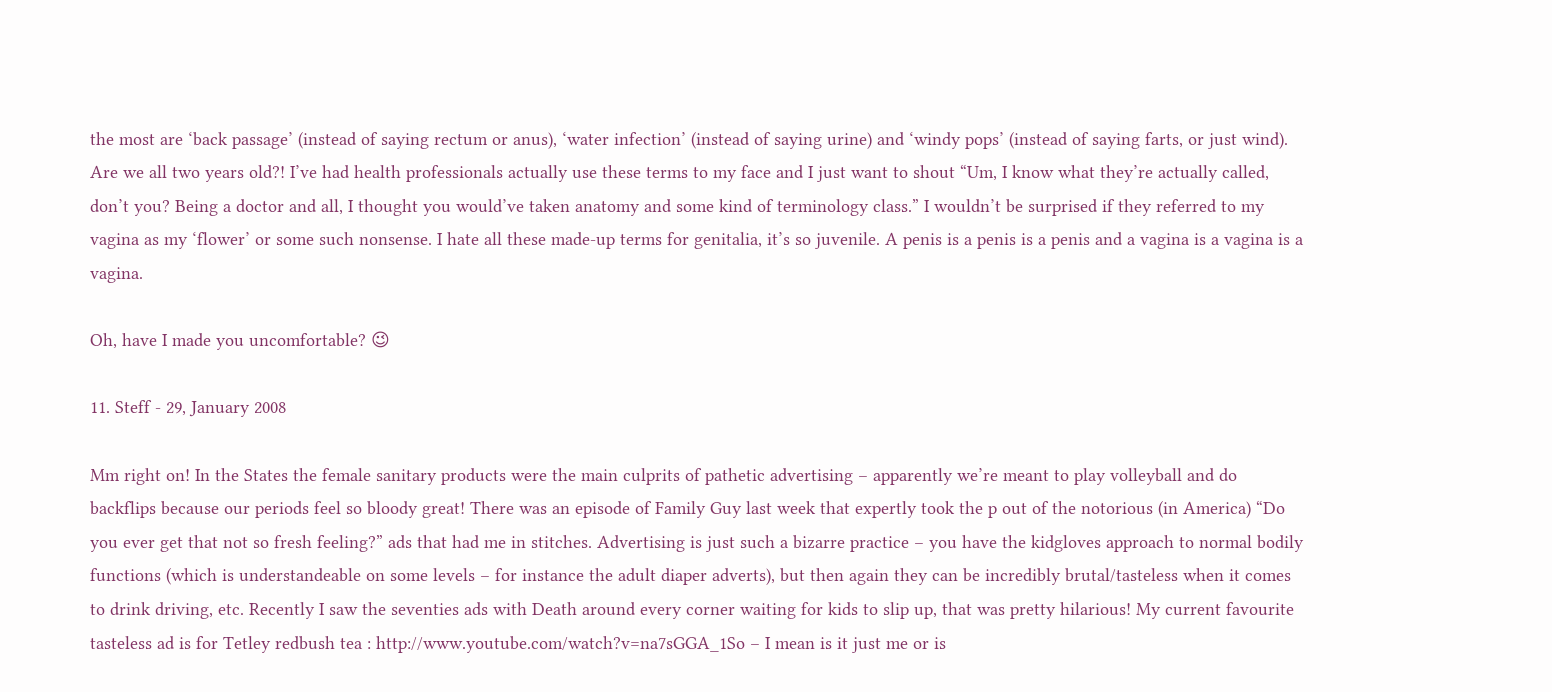the most are ‘back passage’ (instead of saying rectum or anus), ‘water infection’ (instead of saying urine) and ‘windy pops’ (instead of saying farts, or just wind). Are we all two years old?! I’ve had health professionals actually use these terms to my face and I just want to shout “Um, I know what they’re actually called, don’t you? Being a doctor and all, I thought you would’ve taken anatomy and some kind of terminology class.” I wouldn’t be surprised if they referred to my vagina as my ‘flower’ or some such nonsense. I hate all these made-up terms for genitalia, it’s so juvenile. A penis is a penis is a penis and a vagina is a vagina is a vagina.

Oh, have I made you uncomfortable? 😉

11. Steff - 29, January 2008

Mm right on! In the States the female sanitary products were the main culprits of pathetic advertising – apparently we’re meant to play volleyball and do backflips because our periods feel so bloody great! There was an episode of Family Guy last week that expertly took the p out of the notorious (in America) “Do you ever get that not so fresh feeling?” ads that had me in stitches. Advertising is just such a bizarre practice – you have the kidgloves approach to normal bodily functions (which is understandeable on some levels – for instance the adult diaper adverts), but then again they can be incredibly brutal/tasteless when it comes to drink driving, etc. Recently I saw the seventies ads with Death around every corner waiting for kids to slip up, that was pretty hilarious! My current favourite tasteless ad is for Tetley redbush tea : http://www.youtube.com/watch?v=na7sGGA_1So – I mean is it just me or is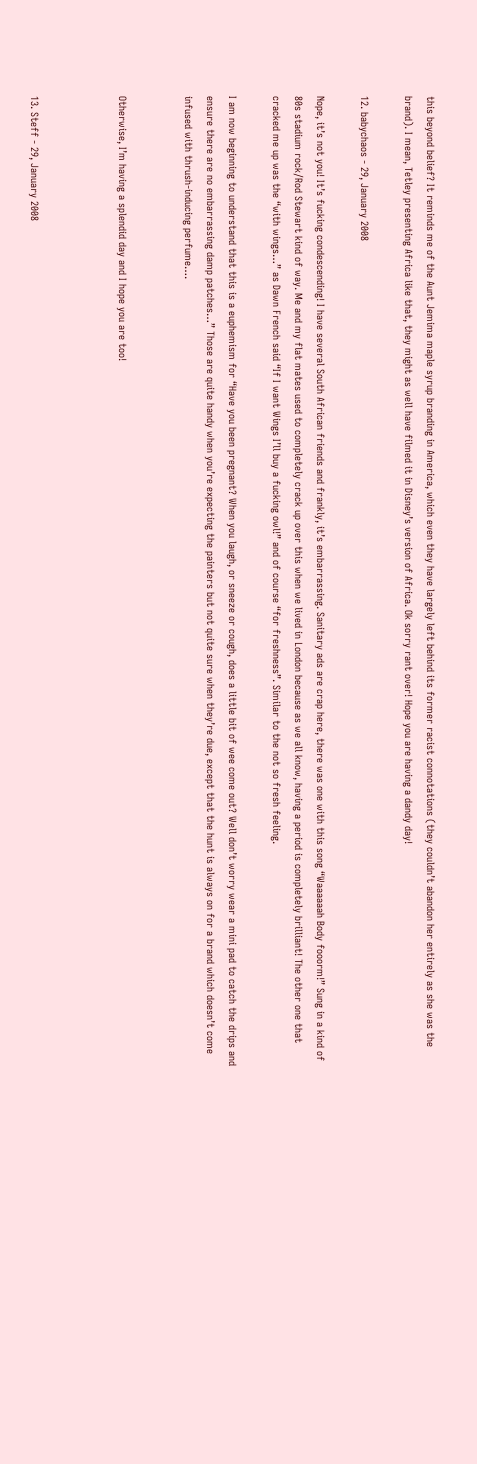this beyond belief? It reminds me of the Aunt Jemima maple syrup branding in America, which even they have largely left behind its former racist connotations (they couldn’t abandon her entirely as she was the brand). I mean, Tetley presenting Africa like that, they might as well have filmed it in Disney’s version of Africa. Ok sorry rant over! Hope you are having a dandy day!

12. babychaos - 29, January 2008

Nope, it’s not you! It’s fucking condescending! I have several South African friends and frankly, it’s embarrassing. Sanitary ads are crap here, there was one with this song “Waaaaaah Body fooorm!” Sung in a kind of 80s stadium rock/Rod Stewart kind of way. Me and my flat mates used to completely crack up over this when we lived in London because as we all know, having a period is completely brilliant! The other one that cracked me up was the “with wings…” as Dawn French said “If I want Wings I’ll buy a fucking owl!” and of course “for freshness”. Similar to the not so fresh feeling.

I am now beginning to understand that this is a euphemism for “Have you been pregnant? When you laugh, or sneeze or cough, does a little bit of wee come out? Well don’t worry wear a mini pad to catch the drips and ensure there are no embarrassing damp patches…” Those are quite handy when you’re expecting the painters but not quite sure when they’re due, except that the hunt is always on for a brand which doesn’t come infused with thrush-inducing perfume….


Otherwise, I’m having a splendid day and I hope you are too!



13. Steff - 29, January 2008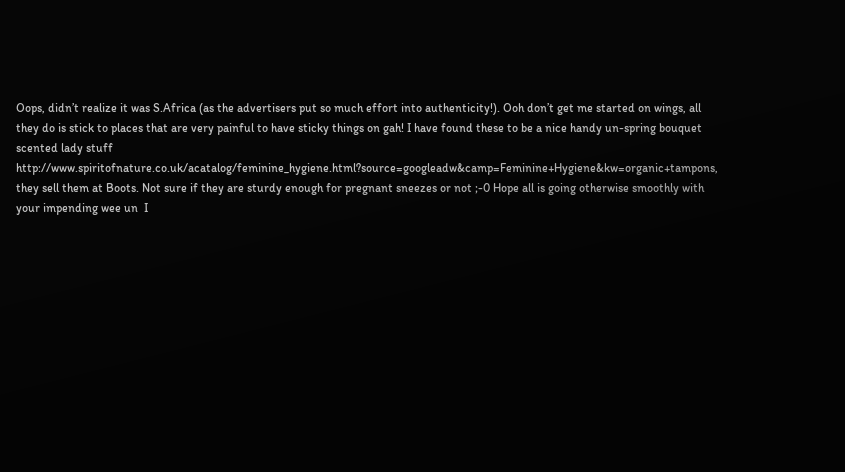Oops, didn’t realize it was S.Africa (as the advertisers put so much effort into authenticity!). Ooh don’t get me started on wings, all they do is stick to places that are very painful to have sticky things on gah! I have found these to be a nice handy un-spring bouquet scented lady stuff http://www.spiritofnature.co.uk/acatalog/feminine_hygiene.html?source=googleadw&camp=Feminine+Hygiene&kw=organic+tampons, they sell them at Boots. Not sure if they are sturdy enough for pregnant sneezes or not ;-0 Hope all is going otherwise smoothly with your impending wee un  I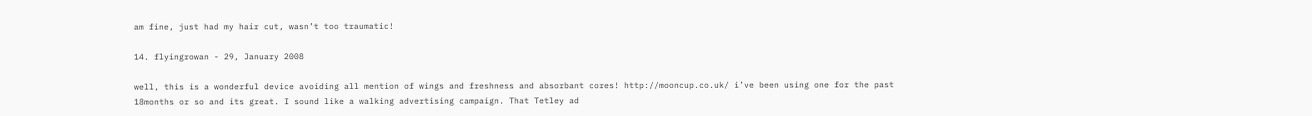am fine, just had my hair cut, wasn’t too traumatic!

14. flyingrowan - 29, January 2008

well, this is a wonderful device avoiding all mention of wings and freshness and absorbant cores! http://mooncup.co.uk/ i’ve been using one for the past 18months or so and its great. I sound like a walking advertising campaign. That Tetley ad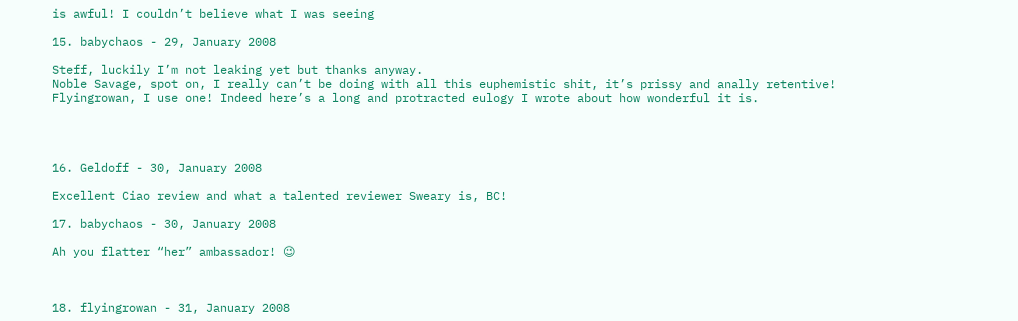is awful! I couldn’t believe what I was seeing

15. babychaos - 29, January 2008

Steff, luckily I’m not leaking yet but thanks anyway.
Noble Savage, spot on, I really can’t be doing with all this euphemistic shit, it’s prissy and anally retentive!
Flyingrowan, I use one! Indeed here’s a long and protracted eulogy I wrote about how wonderful it is.




16. Geldoff - 30, January 2008

Excellent Ciao review and what a talented reviewer Sweary is, BC!

17. babychaos - 30, January 2008

Ah you flatter “her” ambassador! 😉



18. flyingrowan - 31, January 2008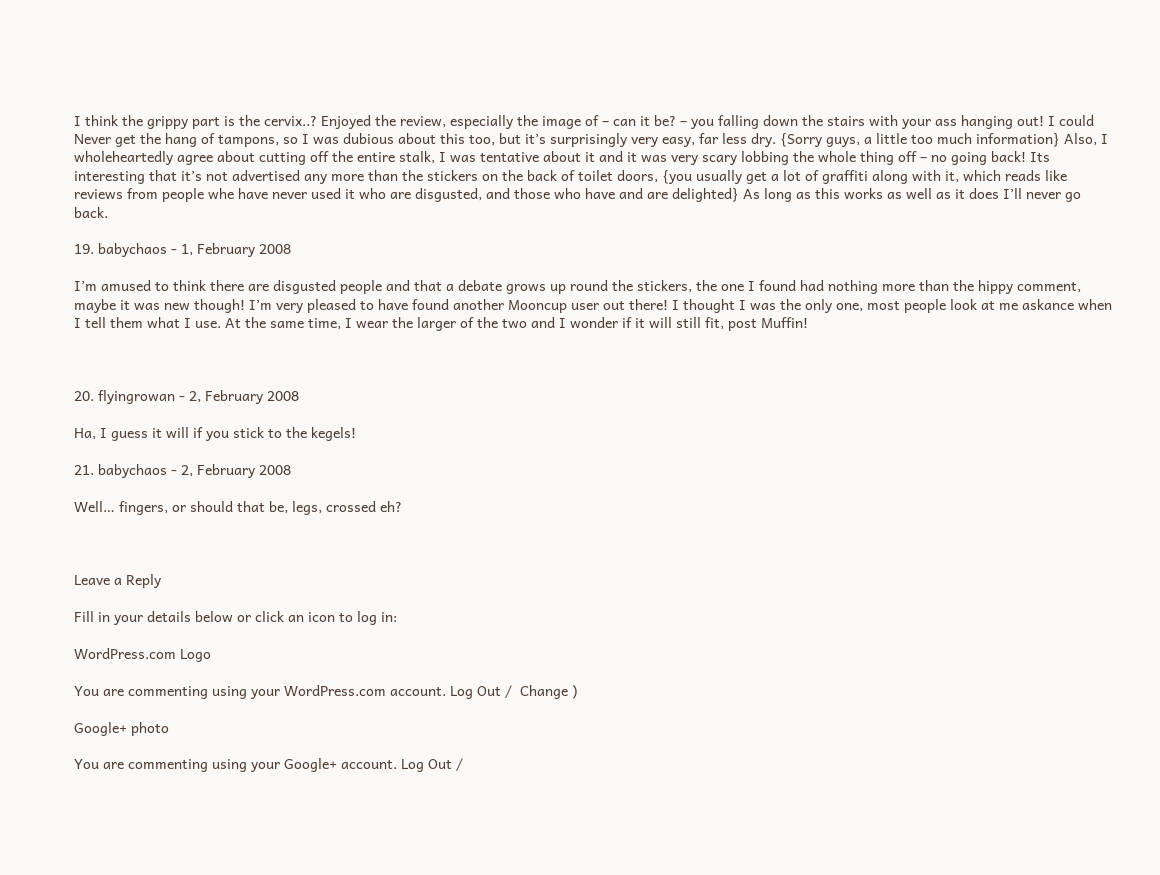I think the grippy part is the cervix..? Enjoyed the review, especially the image of – can it be? – you falling down the stairs with your ass hanging out! I could Never get the hang of tampons, so I was dubious about this too, but it’s surprisingly very easy, far less dry. {Sorry guys, a little too much information} Also, I wholeheartedly agree about cutting off the entire stalk, I was tentative about it and it was very scary lobbing the whole thing off – no going back! Its interesting that it’s not advertised any more than the stickers on the back of toilet doors, {you usually get a lot of graffiti along with it, which reads like reviews from people whe have never used it who are disgusted, and those who have and are delighted} As long as this works as well as it does I’ll never go back.

19. babychaos - 1, February 2008

I’m amused to think there are disgusted people and that a debate grows up round the stickers, the one I found had nothing more than the hippy comment, maybe it was new though! I’m very pleased to have found another Mooncup user out there! I thought I was the only one, most people look at me askance when I tell them what I use. At the same time, I wear the larger of the two and I wonder if it will still fit, post Muffin!



20. flyingrowan - 2, February 2008

Ha, I guess it will if you stick to the kegels!

21. babychaos - 2, February 2008

Well… fingers, or should that be, legs, crossed eh?



Leave a Reply

Fill in your details below or click an icon to log in:

WordPress.com Logo

You are commenting using your WordPress.com account. Log Out /  Change )

Google+ photo

You are commenting using your Google+ account. Log Out /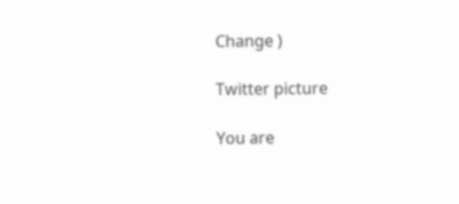Change )

Twitter picture

You are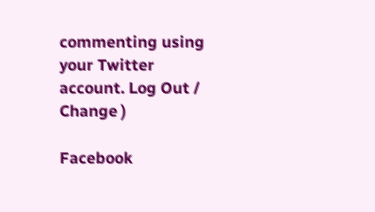commenting using your Twitter account. Log Out /  Change )

Facebook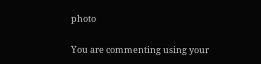photo

You are commenting using your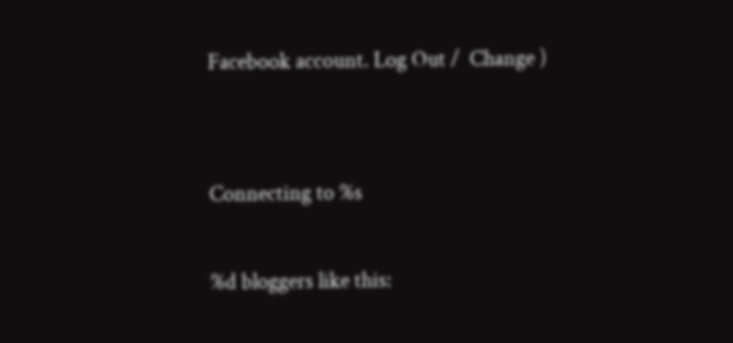Facebook account. Log Out /  Change )


Connecting to %s

%d bloggers like this: